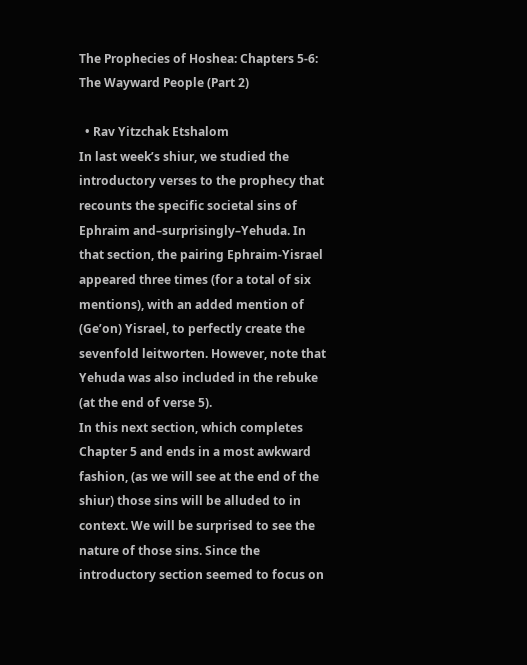The Prophecies of Hoshea: Chapters 5-6: The Wayward People (Part 2)

  • Rav Yitzchak Etshalom
In last week’s shiur, we studied the introductory verses to the prophecy that recounts the specific societal sins of Ephraim and–surprisingly–Yehuda. In that section, the pairing Ephraim-Yisrael appeared three times (for a total of six mentions), with an added mention of (Ge’on) Yisrael, to perfectly create the sevenfold leitworten. However, note that Yehuda was also included in the rebuke (at the end of verse 5).
In this next section, which completes Chapter 5 and ends in a most awkward fashion, (as we will see at the end of the shiur) those sins will be alluded to in context. We will be surprised to see the nature of those sins. Since the introductory section seemed to focus on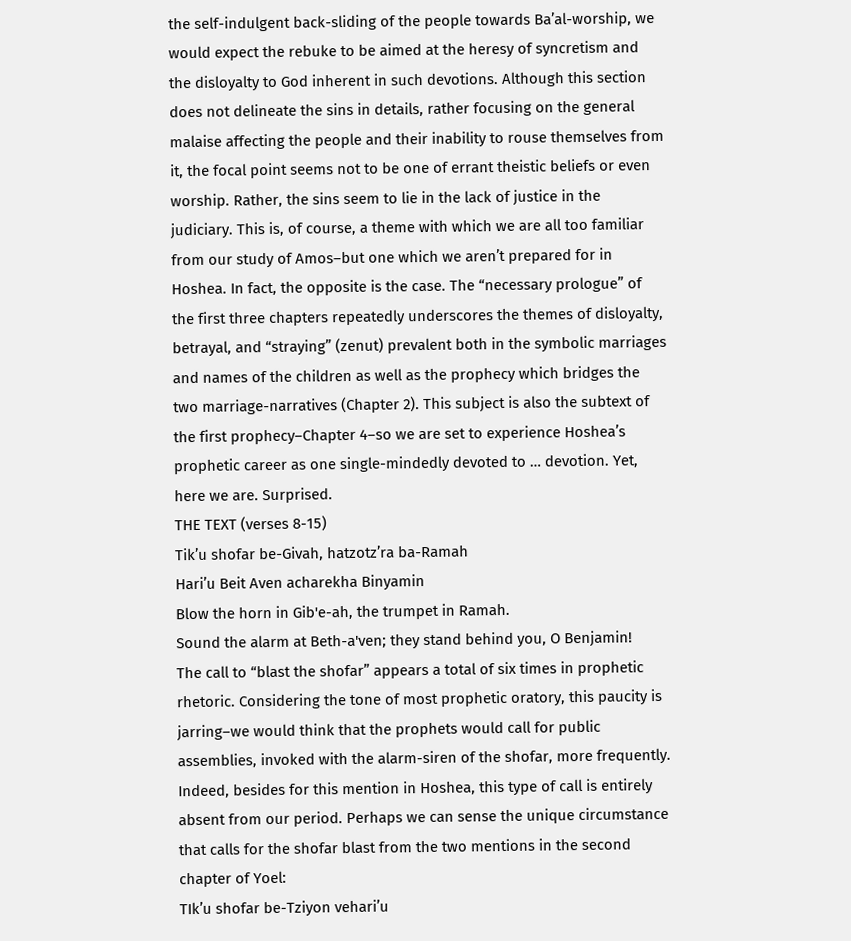the self-indulgent back-sliding of the people towards Ba’al-worship, we would expect the rebuke to be aimed at the heresy of syncretism and the disloyalty to God inherent in such devotions. Although this section does not delineate the sins in details, rather focusing on the general malaise affecting the people and their inability to rouse themselves from it, the focal point seems not to be one of errant theistic beliefs or even worship. Rather, the sins seem to lie in the lack of justice in the judiciary. This is, of course, a theme with which we are all too familiar from our study of Amos–but one which we aren’t prepared for in Hoshea. In fact, the opposite is the case. The “necessary prologue” of the first three chapters repeatedly underscores the themes of disloyalty, betrayal, and “straying” (zenut) prevalent both in the symbolic marriages and names of the children as well as the prophecy which bridges the two marriage-narratives (Chapter 2). This subject is also the subtext of the first prophecy–Chapter 4–so we are set to experience Hoshea’s prophetic career as one single-mindedly devoted to … devotion. Yet, here we are. Surprised.
THE TEXT (verses 8-15)
Tik’u shofar be-Givah, hatzotz’ra ba-Ramah
Hari’u Beit Aven acharekha Binyamin
Blow the horn in Gib'e-ah, the trumpet in Ramah.
Sound the alarm at Beth-a'ven; they stand behind you, O Benjamin!
The call to “blast the shofar” appears a total of six times in prophetic rhetoric. Considering the tone of most prophetic oratory, this paucity is jarring–we would think that the prophets would call for public assemblies, invoked with the alarm-siren of the shofar, more frequently. Indeed, besides for this mention in Hoshea, this type of call is entirely absent from our period. Perhaps we can sense the unique circumstance that calls for the shofar blast from the two mentions in the second chapter of Yoel:
TIk’u shofar be-Tziyon vehari’u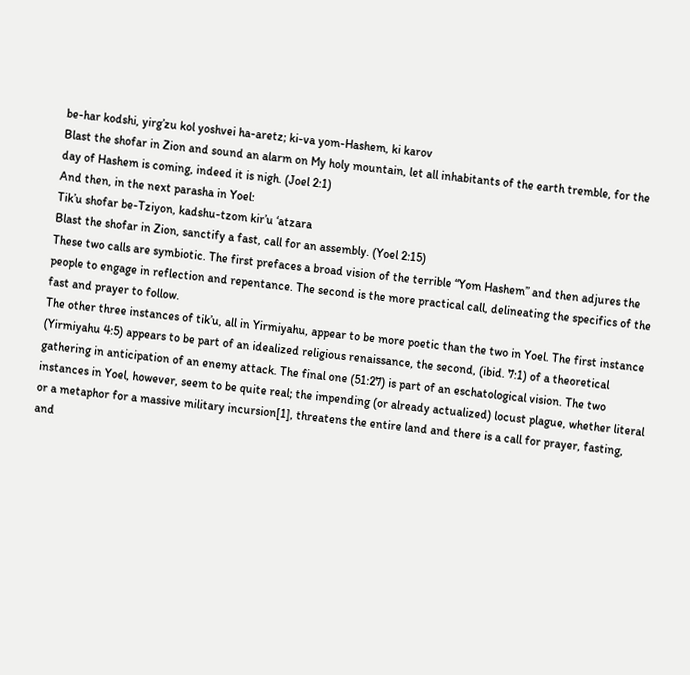be-har kodshi, yirg’zu kol yoshvei ha-aretz; ki-va yom-Hashem, ki karov
Blast the shofar in Zion and sound an alarm on My holy mountain, let all inhabitants of the earth tremble, for the day of Hashem is coming, indeed it is nigh. (Joel 2:1)
And then, in the next parasha in Yoel:
Tik’u shofar be-Tziyon, kadshu-tzom kir’u ‘atzara
Blast the shofar in Zion, sanctify a fast, call for an assembly. (Yoel 2:15)
These two calls are symbiotic. The first prefaces a broad vision of the terrible “Yom Hashem” and then adjures the people to engage in reflection and repentance. The second is the more practical call, delineating the specifics of the fast and prayer to follow.
The other three instances of tik’u, all in Yirmiyahu, appear to be more poetic than the two in Yoel. The first instance (Yirmiyahu 4:5) appears to be part of an idealized religious renaissance, the second, (ibid. 7:1) of a theoretical gathering in anticipation of an enemy attack. The final one (51:27) is part of an eschatological vision. The two instances in Yoel, however, seem to be quite real; the impending (or already actualized) locust plague, whether literal or a metaphor for a massive military incursion[1], threatens the entire land and there is a call for prayer, fasting, and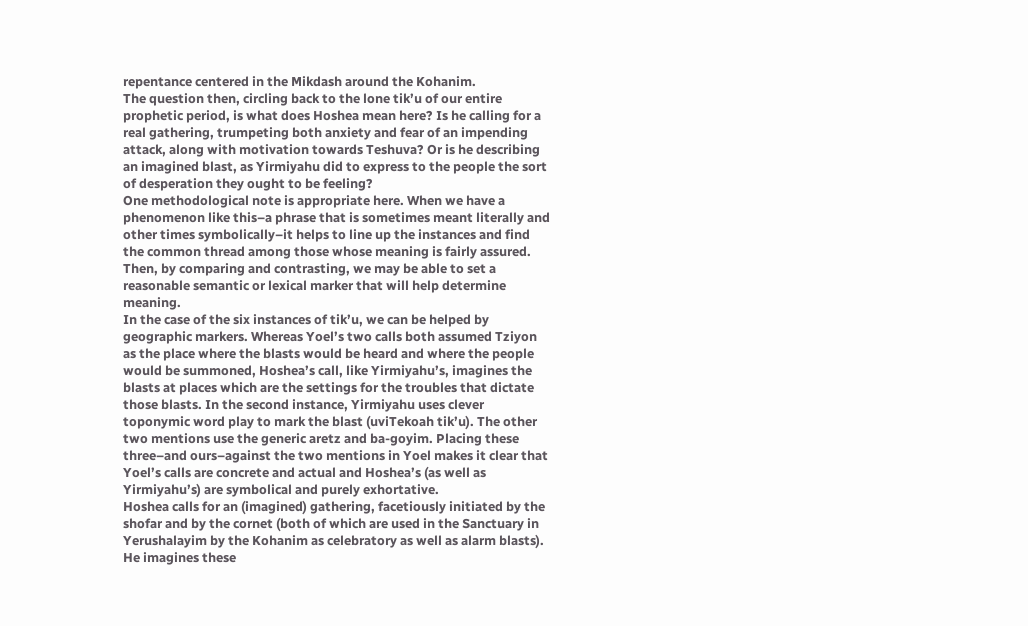repentance centered in the Mikdash around the Kohanim.
The question then, circling back to the lone tik’u of our entire prophetic period, is what does Hoshea mean here? Is he calling for a real gathering, trumpeting both anxiety and fear of an impending attack, along with motivation towards Teshuva? Or is he describing an imagined blast, as Yirmiyahu did to express to the people the sort of desperation they ought to be feeling?
One methodological note is appropriate here. When we have a phenomenon like this–a phrase that is sometimes meant literally and other times symbolically–it helps to line up the instances and find the common thread among those whose meaning is fairly assured. Then, by comparing and contrasting, we may be able to set a reasonable semantic or lexical marker that will help determine meaning.
In the case of the six instances of tik’u, we can be helped by geographic markers. Whereas Yoel’s two calls both assumed Tziyon as the place where the blasts would be heard and where the people would be summoned, Hoshea’s call, like Yirmiyahu’s, imagines the blasts at places which are the settings for the troubles that dictate those blasts. In the second instance, Yirmiyahu uses clever toponymic word play to mark the blast (uviTekoah tik’u). The other two mentions use the generic aretz and ba-goyim. Placing these three–and ours–against the two mentions in Yoel makes it clear that Yoel’s calls are concrete and actual and Hoshea’s (as well as Yirmiyahu’s) are symbolical and purely exhortative.
Hoshea calls for an (imagined) gathering, facetiously initiated by the shofar and by the cornet (both of which are used in the Sanctuary in Yerushalayim by the Kohanim as celebratory as well as alarm blasts). He imagines these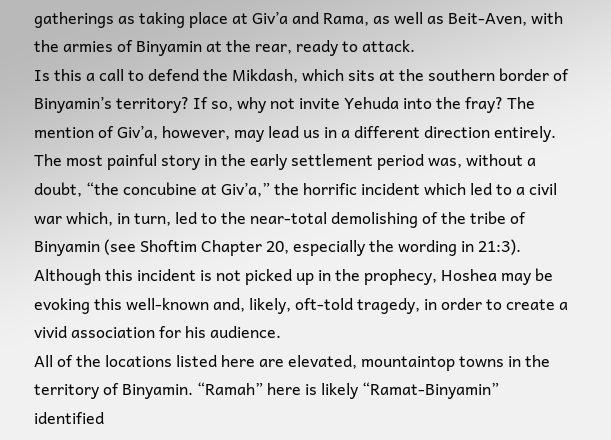gatherings as taking place at Giv’a and Rama, as well as Beit-Aven, with the armies of Binyamin at the rear, ready to attack.
Is this a call to defend the Mikdash, which sits at the southern border of Binyamin’s territory? If so, why not invite Yehuda into the fray? The mention of Giv’a, however, may lead us in a different direction entirely. The most painful story in the early settlement period was, without a doubt, “the concubine at Giv’a,” the horrific incident which led to a civil war which, in turn, led to the near-total demolishing of the tribe of Binyamin (see Shoftim Chapter 20, especially the wording in 21:3). Although this incident is not picked up in the prophecy, Hoshea may be evoking this well-known and, likely, oft-told tragedy, in order to create a vivid association for his audience.
All of the locations listed here are elevated, mountaintop towns in the territory of Binyamin. “Ramah” here is likely “Ramat-Binyamin” identified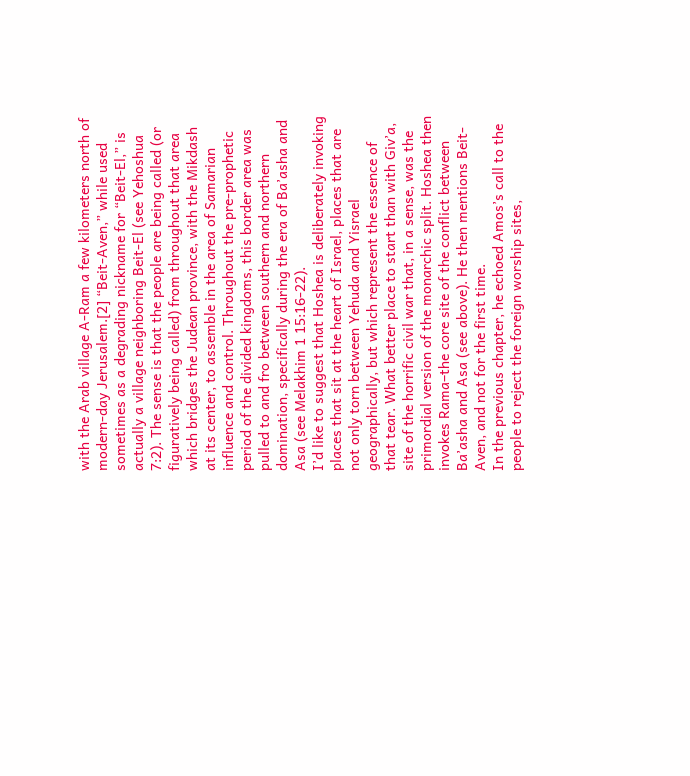with the Arab village A-Ram a few kilometers north of modern-day Jerusalem.[2] “Beit-Aven,” while used sometimes as a degrading nickname for “Beit-El,” is actually a village neighboring Beit-El (see Yehoshua 7:2). The sense is that the people are being called (or figuratively being called) from throughout that area which bridges the Judean province, with the Mikdash at its center, to assemble in the area of Samarian influence and control. Throughout the pre-prophetic period of the divided kingdoms, this border area was pulled to and fro between southern and northern domination, specifically during the era of Ba’asha and Asa (see Melakhim 1 15:16-22).
I’d like to suggest that Hoshea is deliberately invoking places that sit at the heart of Israel, places that are not only torn between Yehuda and Yisrael geographically, but which represent the essence of that tear. What better place to start than with Giv’a, site of the horrific civil war that, in a sense, was the primordial version of the monarchic split. Hoshea then invokes Rama–the core site of the conflict between Ba’asha and Asa (see above). He then mentions Beit-Aven, and not for the first time.
In the previous chapter, he echoed Amos’s call to the people to reject the foreign worship sites,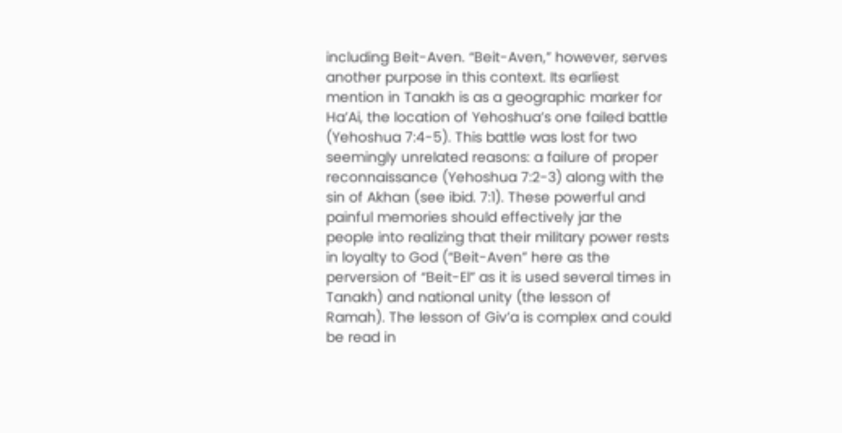including Beit-Aven. “Beit-Aven,” however, serves another purpose in this context. Its earliest mention in Tanakh is as a geographic marker for Ha’Ai, the location of Yehoshua’s one failed battle (Yehoshua 7:4-5). This battle was lost for two seemingly unrelated reasons: a failure of proper reconnaissance (Yehoshua 7:2-3) along with the sin of Akhan (see ibid. 7:1). These powerful and painful memories should effectively jar the people into realizing that their military power rests in loyalty to God (“Beit-Aven” here as the perversion of “Beit-El” as it is used several times in Tanakh) and national unity (the lesson of Ramah). The lesson of Giv’a is complex and could be read in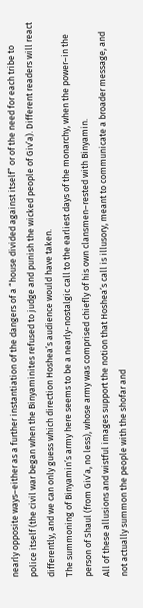nearly opposite ways–either as a further instantiation of the dangers of a “house divided against itself” or of the need for each tribe to police itself (the civil war began when the Binyaminites refused to judge and punish the wicked people of Giv’a). Different readers will react differently, and we can only guess which direction Hoshea’s audience would have taken.
The summoning of Binyamin’s army here seems to be a nearly-nostalgic call to the earliest days of the monarchy, when the power–in the person of Shaul (from Giv’a, no less), whose army was comprised chiefly of his own clansmen–rested with Binyamin.
All of these allusions and wistful images support the notion that Hoshea’s call is illusory, meant to communicate a broader message, and not actually summon the people with the shofar and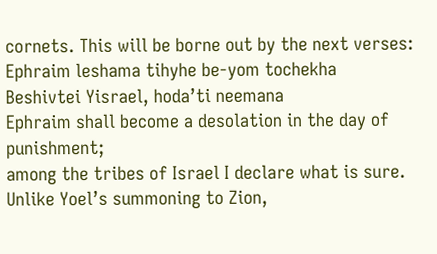cornets. This will be borne out by the next verses:
Ephraim leshama tihyhe be-yom tochekha
Beshivtei Yisrael, hoda’ti neemana
Ephraim shall become a desolation in the day of punishment;
among the tribes of Israel I declare what is sure.
Unlike Yoel’s summoning to Zion,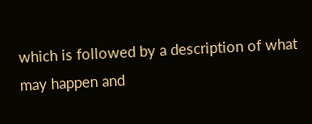which is followed by a description of what may happen and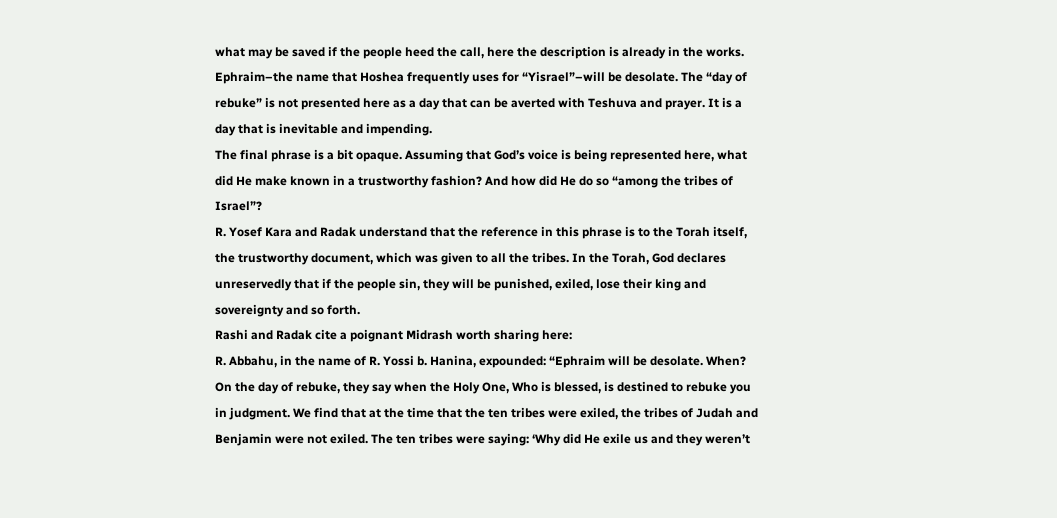what may be saved if the people heed the call, here the description is already in the works. Ephraim–the name that Hoshea frequently uses for “Yisrael”–will be desolate. The “day of rebuke” is not presented here as a day that can be averted with Teshuva and prayer. It is a day that is inevitable and impending.
The final phrase is a bit opaque. Assuming that God’s voice is being represented here, what did He make known in a trustworthy fashion? And how did He do so “among the tribes of Israel”?
R. Yosef Kara and Radak understand that the reference in this phrase is to the Torah itself, the trustworthy document, which was given to all the tribes. In the Torah, God declares unreservedly that if the people sin, they will be punished, exiled, lose their king and sovereignty and so forth.
Rashi and Radak cite a poignant Midrash worth sharing here:
R. Abbahu, in the name of R. Yossi b. Hanina, expounded: “Ephraim will be desolate. When? On the day of rebuke, they say when the Holy One, Who is blessed, is destined to rebuke you in judgment. We find that at the time that the ten tribes were exiled, the tribes of Judah and Benjamin were not exiled. The ten tribes were saying: ‘Why did He exile us and they weren’t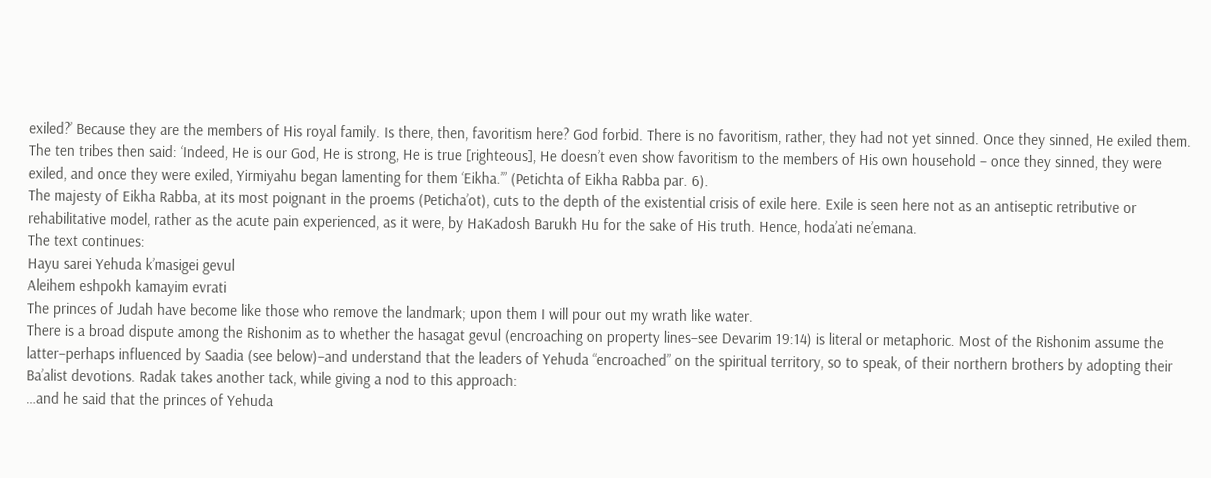exiled?’ Because they are the members of His royal family. Is there, then, favoritism here? God forbid. There is no favoritism, rather, they had not yet sinned. Once they sinned, He exiled them. The ten tribes then said: ‘Indeed, He is our God, He is strong, He is true [righteous], He doesn’t even show favoritism to the members of His own household – once they sinned, they were exiled, and once they were exiled, Yirmiyahu began lamenting for them ‘Eikha.’” (Petichta of Eikha Rabba par. 6).
The majesty of Eikha Rabba, at its most poignant in the proems (Peticha’ot), cuts to the depth of the existential crisis of exile here. Exile is seen here not as an antiseptic retributive or rehabilitative model, rather as the acute pain experienced, as it were, by HaKadosh Barukh Hu for the sake of His truth. Hence, hoda’ati ne’emana.
The text continues:
Hayu sarei Yehuda k’masigei gevul
Aleihem eshpokh kamayim evrati
The princes of Judah have become like those who remove the landmark; upon them I will pour out my wrath like water.
There is a broad dispute among the Rishonim as to whether the hasagat gevul (encroaching on property lines–see Devarim 19:14) is literal or metaphoric. Most of the Rishonim assume the latter–perhaps influenced by Saadia (see below)–and understand that the leaders of Yehuda “encroached” on the spiritual territory, so to speak, of their northern brothers by adopting their Ba’alist devotions. Radak takes another tack, while giving a nod to this approach:
…and he said that the princes of Yehuda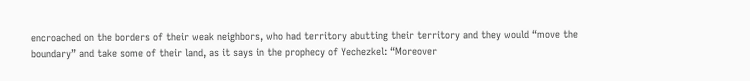encroached on the borders of their weak neighbors, who had territory abutting their territory and they would “move the boundary” and take some of their land, as it says in the prophecy of Yechezkel: “Moreover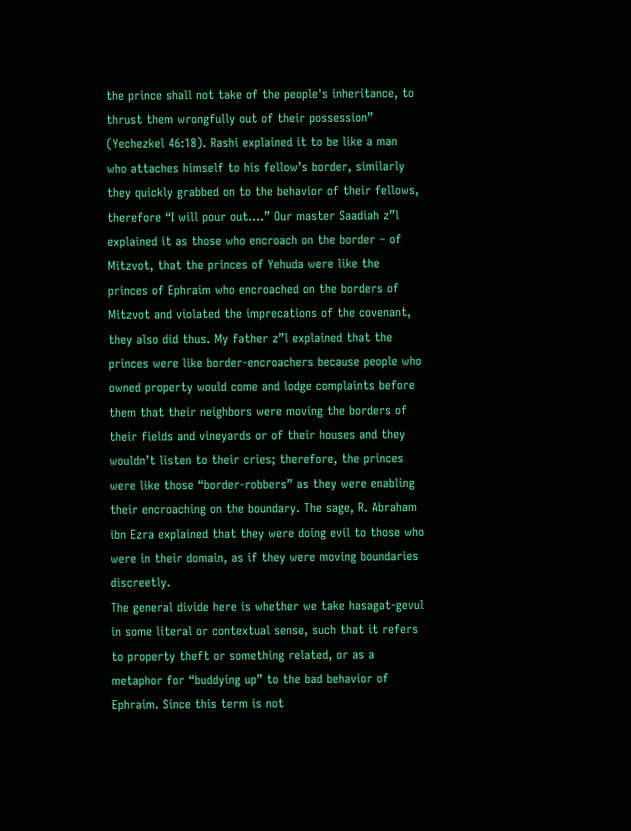the prince shall not take of the people's inheritance, to thrust them wrongfully out of their possession” (Yechezkel 46:18). Rashi explained it to be like a man who attaches himself to his fellow’s border, similarly they quickly grabbed on to the behavior of their fellows, therefore “I will pour out….” Our master Saadiah z”l explained it as those who encroach on the border – of Mitzvot, that the princes of Yehuda were like the princes of Ephraim who encroached on the borders of Mitzvot and violated the imprecations of the covenant, they also did thus. My father z”l explained that the princes were like border-encroachers because people who owned property would come and lodge complaints before them that their neighbors were moving the borders of their fields and vineyards or of their houses and they wouldn’t listen to their cries; therefore, the princes were like those “border-robbers” as they were enabling their encroaching on the boundary. The sage, R. Abraham ibn Ezra explained that they were doing evil to those who were in their domain, as if they were moving boundaries discreetly.
The general divide here is whether we take hasagat-gevul in some literal or contextual sense, such that it refers to property theft or something related, or as a metaphor for “buddying up” to the bad behavior of Ephraim. Since this term is not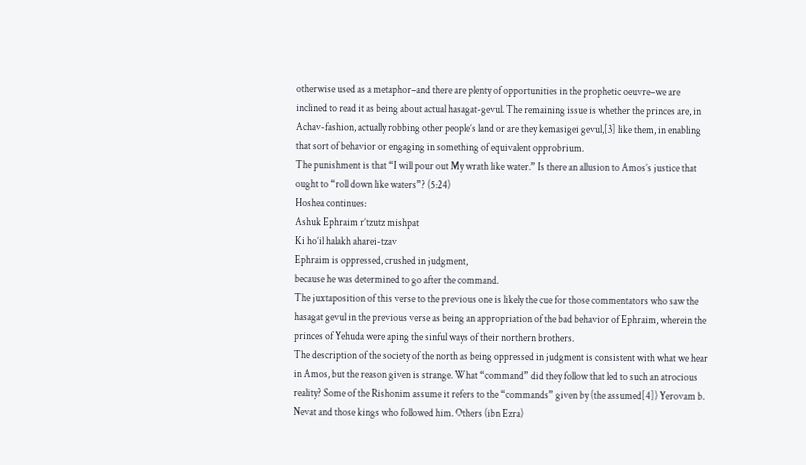otherwise used as a metaphor–and there are plenty of opportunities in the prophetic oeuvre–we are inclined to read it as being about actual hasagat-gevul. The remaining issue is whether the princes are, in Achav-fashion, actually robbing other people’s land or are they kemasigei gevul,[3] like them, in enabling that sort of behavior or engaging in something of equivalent opprobrium.
The punishment is that “I will pour out My wrath like water.” Is there an allusion to Amos’s justice that ought to “roll down like waters”? (5:24)
Hoshea continues:
Ashuk Ephraim r’tzutz mishpat
Ki ho’il halakh aharei-tzav
Ephraim is oppressed, crushed in judgment,
because he was determined to go after the command.
The juxtaposition of this verse to the previous one is likely the cue for those commentators who saw the hasagat gevul in the previous verse as being an appropriation of the bad behavior of Ephraim, wherein the princes of Yehuda were aping the sinful ways of their northern brothers.
The description of the society of the north as being oppressed in judgment is consistent with what we hear in Amos, but the reason given is strange. What “command” did they follow that led to such an atrocious reality? Some of the Rishonim assume it refers to the “commands” given by (the assumed[4]) Yerovam b. Nevat and those kings who followed him. Others (ibn Ezra)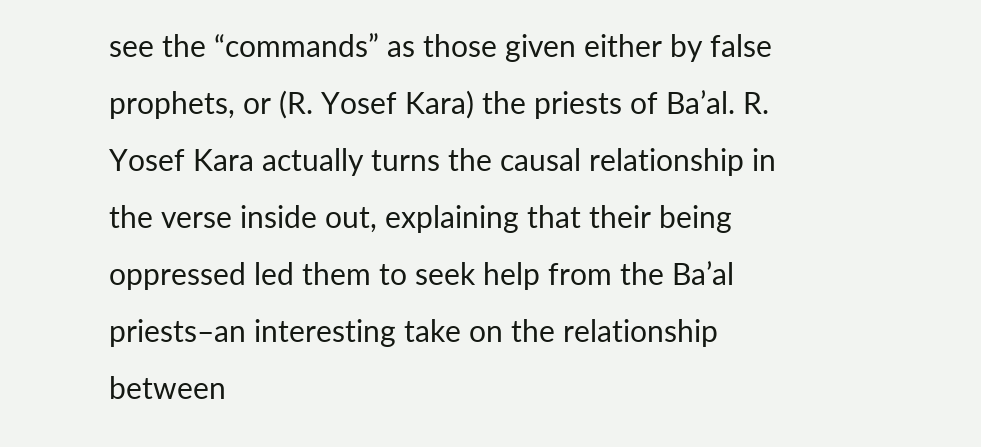see the “commands” as those given either by false prophets, or (R. Yosef Kara) the priests of Ba’al. R. Yosef Kara actually turns the causal relationship in the verse inside out, explaining that their being oppressed led them to seek help from the Ba’al priests–an interesting take on the relationship between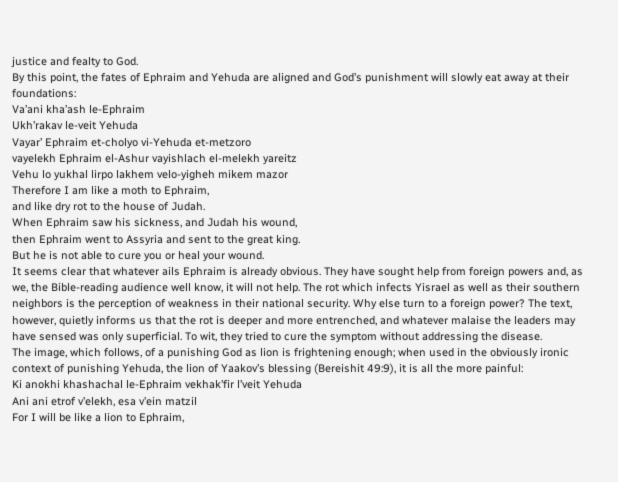justice and fealty to God.
By this point, the fates of Ephraim and Yehuda are aligned and God’s punishment will slowly eat away at their foundations:
Va’ani kha’ash le-Ephraim
Ukh’rakav le-veit Yehuda
Vayar’ Ephraim et-cholyo vi-Yehuda et-metzoro
vayelekh Ephraim el-Ashur vayishlach el-melekh yareitz
Vehu lo yukhal lirpo lakhem velo-yigheh mikem mazor
Therefore I am like a moth to Ephraim,
and like dry rot to the house of Judah.
When Ephraim saw his sickness, and Judah his wound,
then Ephraim went to Assyria and sent to the great king.
But he is not able to cure you or heal your wound.
It seems clear that whatever ails Ephraim is already obvious. They have sought help from foreign powers and, as we, the Bible-reading audience well know, it will not help. The rot which infects Yisrael as well as their southern neighbors is the perception of weakness in their national security. Why else turn to a foreign power? The text, however, quietly informs us that the rot is deeper and more entrenched, and whatever malaise the leaders may have sensed was only superficial. To wit, they tried to cure the symptom without addressing the disease.
The image, which follows, of a punishing God as lion is frightening enough; when used in the obviously ironic context of punishing Yehuda, the lion of Yaakov’s blessing (Bereishit 49:9), it is all the more painful:
Ki anokhi khashachal le-Ephraim vekhak’fir l’veit Yehuda
Ani ani etrof v’elekh, esa v’ein matzil
For I will be like a lion to Ephraim,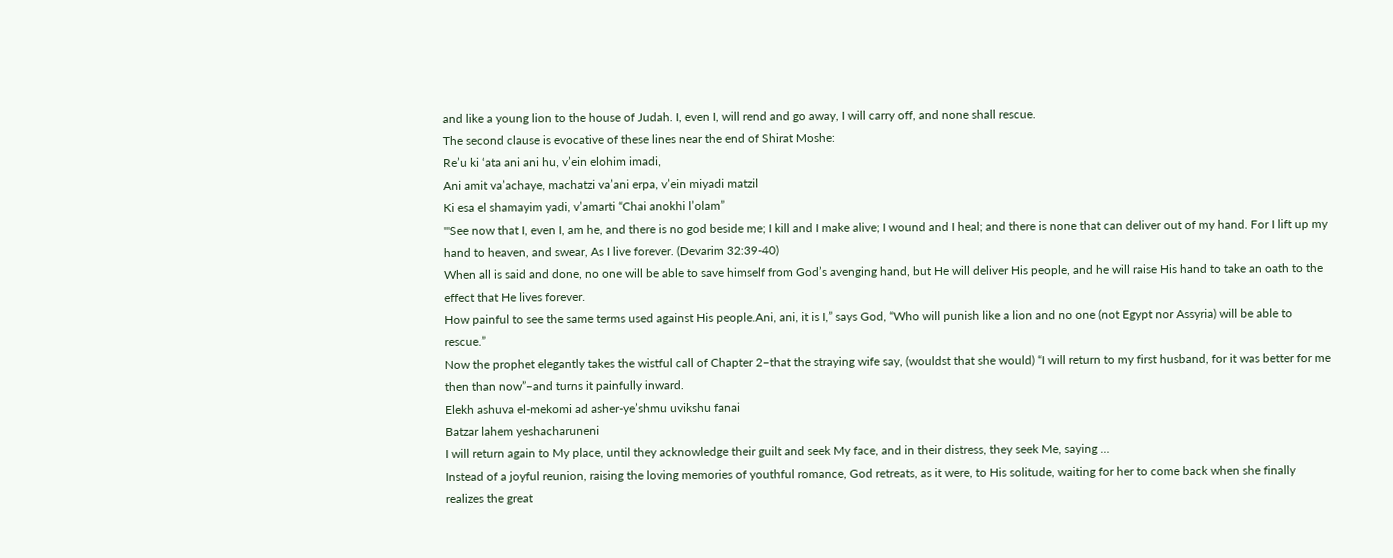and like a young lion to the house of Judah. I, even I, will rend and go away, I will carry off, and none shall rescue.
The second clause is evocative of these lines near the end of Shirat Moshe:
Re’u ki ‘ata ani ani hu, v’ein elohim imadi,
Ani amit va’achaye, machatzi va’ani erpa, v’ein miyadi matzil
Ki esa el shamayim yadi, v’amarti “Chai anokhi l’olam”
"'See now that I, even I, am he, and there is no god beside me; I kill and I make alive; I wound and I heal; and there is none that can deliver out of my hand. For I lift up my hand to heaven, and swear, As I live forever. (Devarim 32:39-40)
When all is said and done, no one will be able to save himself from God’s avenging hand, but He will deliver His people, and he will raise His hand to take an oath to the effect that He lives forever.
How painful to see the same terms used against His people.Ani, ani, it is I,” says God, “Who will punish like a lion and no one (not Egypt nor Assyria) will be able to rescue.”
Now the prophet elegantly takes the wistful call of Chapter 2–that the straying wife say, (wouldst that she would) “I will return to my first husband, for it was better for me then than now”–and turns it painfully inward.
Elekh ashuva el-mekomi ad asher-ye’shmu uvikshu fanai
Batzar lahem yeshacharuneni
I will return again to My place, until they acknowledge their guilt and seek My face, and in their distress, they seek Me, saying …
Instead of a joyful reunion, raising the loving memories of youthful romance, God retreats, as it were, to His solitude, waiting for her to come back when she finally realizes the great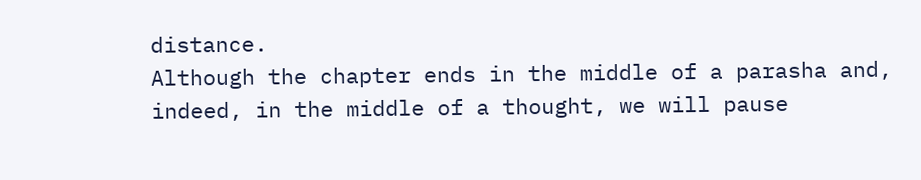distance.
Although the chapter ends in the middle of a parasha and, indeed, in the middle of a thought, we will pause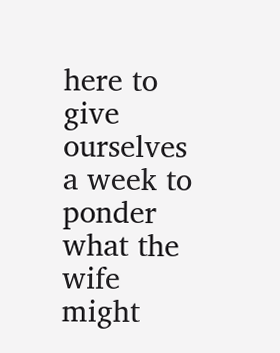here to give ourselves a week to ponder what the wife might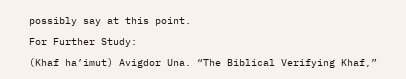possibly say at this point.
For Further Study:
(Khaf ha’imut) Avigdor Una. “The Biblical Verifying Khaf,”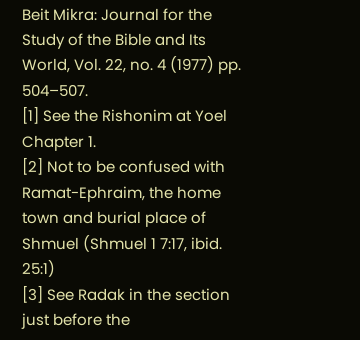Beit Mikra: Journal for the Study of the Bible and Its World, Vol. 22, no. 4 (1977) pp. 504–507.
[1] See the Rishonim at Yoel Chapter 1.
[2] Not to be confused with Ramat-Ephraim, the home town and burial place of Shmuel (Shmuel 1 7:17, ibid. 25:1)
[3] See Radak in the section just before the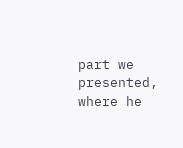part we presented, where he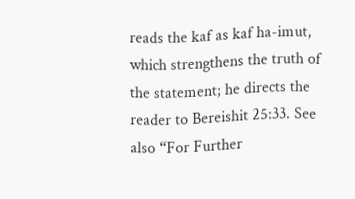reads the kaf as kaf ha-imut, which strengthens the truth of the statement; he directs the reader to Bereishit 25:33. See also “For Further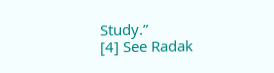Study.”
[4] See Radak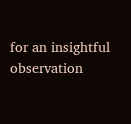for an insightful observation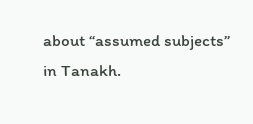about “assumed subjects” in Tanakh.